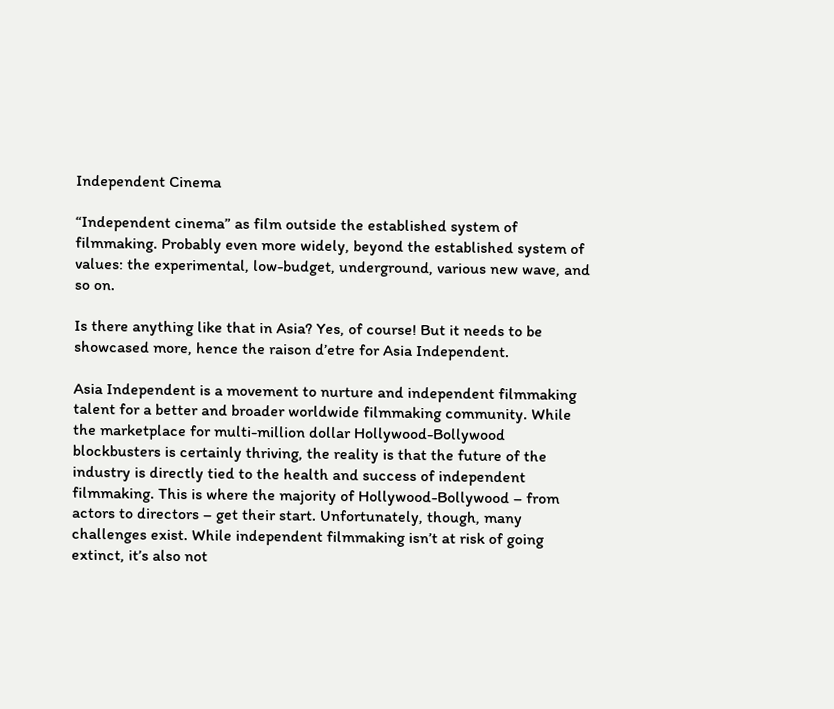Independent Cinema

“Independent cinema” as film outside the established system of filmmaking. Probably even more widely, beyond the established system of values: the experimental, low-budget, underground, various new wave, and so on.

Is there anything like that in Asia? Yes, of course! But it needs to be showcased more, hence the raison d’etre for Asia Independent.

Asia Independent is a movement to nurture and independent filmmaking talent for a better and broader worldwide filmmaking community. While the marketplace for multi-million dollar Hollywood-Bollywood blockbusters is certainly thriving, the reality is that the future of the industry is directly tied to the health and success of independent filmmaking. This is where the majority of Hollywood-Bollywood – from actors to directors – get their start. Unfortunately, though, many challenges exist. While independent filmmaking isn’t at risk of going extinct, it’s also not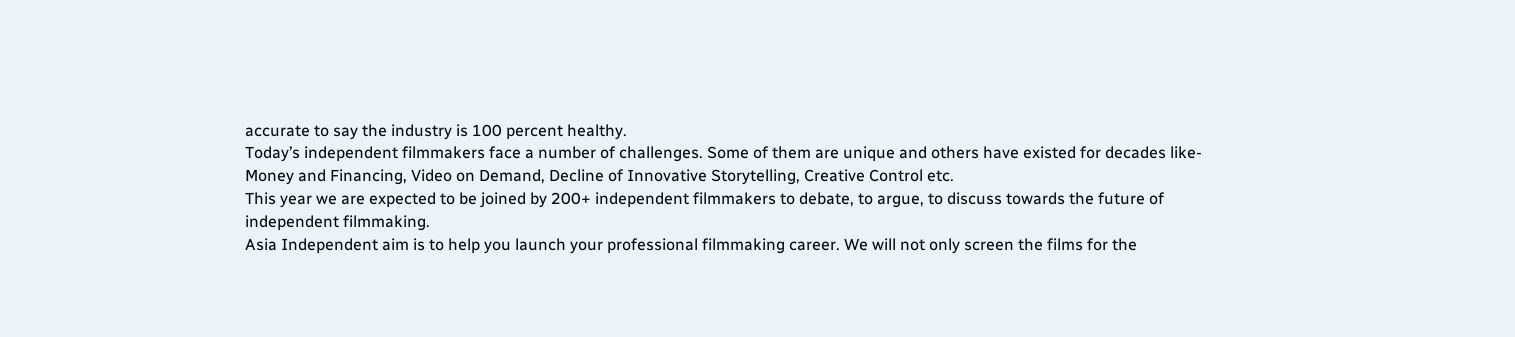accurate to say the industry is 100 percent healthy.
Today’s independent filmmakers face a number of challenges. Some of them are unique and others have existed for decades like- Money and Financing, Video on Demand, Decline of Innovative Storytelling, Creative Control etc.
This year we are expected to be joined by 200+ independent filmmakers to debate, to argue, to discuss towards the future of independent filmmaking.
Asia Independent aim is to help you launch your professional filmmaking career. We will not only screen the films for the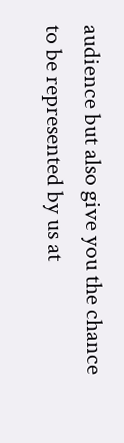audience but also give you the chance to be represented by us at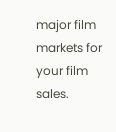major film markets for your film sales.